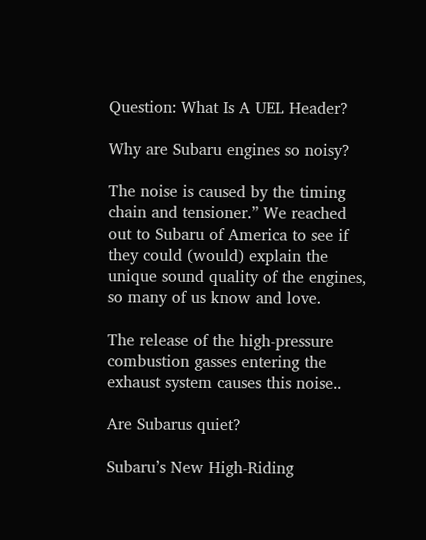Question: What Is A UEL Header?

Why are Subaru engines so noisy?

The noise is caused by the timing chain and tensioner.” We reached out to Subaru of America to see if they could (would) explain the unique sound quality of the engines, so many of us know and love.

The release of the high-pressure combustion gasses entering the exhaust system causes this noise..

Are Subarus quiet?

Subaru’s New High-Riding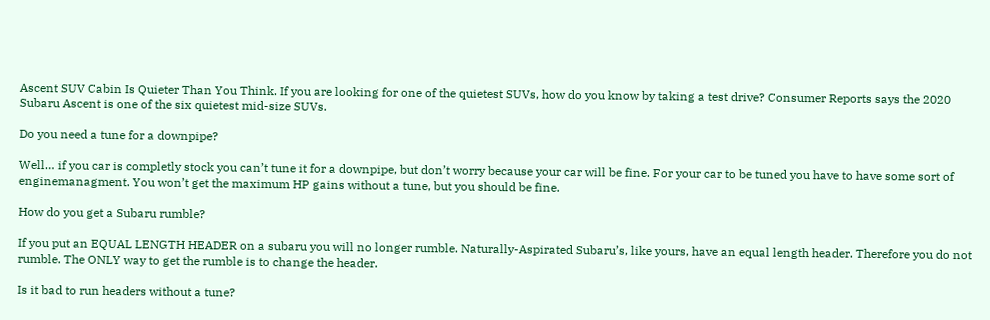Ascent SUV Cabin Is Quieter Than You Think. If you are looking for one of the quietest SUVs, how do you know by taking a test drive? Consumer Reports says the 2020 Subaru Ascent is one of the six quietest mid-size SUVs.

Do you need a tune for a downpipe?

Well… if you car is completly stock you can’t tune it for a downpipe, but don’t worry because your car will be fine. For your car to be tuned you have to have some sort of enginemanagment. You won’t get the maximum HP gains without a tune, but you should be fine.

How do you get a Subaru rumble?

If you put an EQUAL LENGTH HEADER on a subaru you will no longer rumble. Naturally-Aspirated Subaru’s, like yours, have an equal length header. Therefore you do not rumble. The ONLY way to get the rumble is to change the header.

Is it bad to run headers without a tune?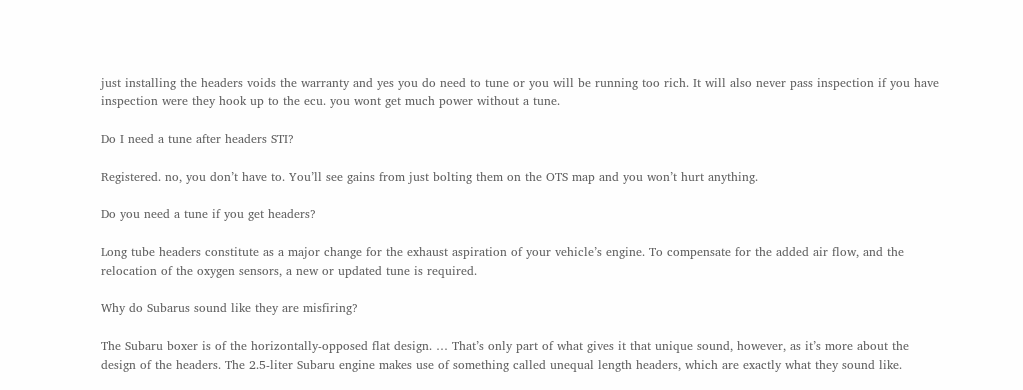just installing the headers voids the warranty and yes you do need to tune or you will be running too rich. It will also never pass inspection if you have inspection were they hook up to the ecu. you wont get much power without a tune.

Do I need a tune after headers STI?

Registered. no, you don’t have to. You’ll see gains from just bolting them on the OTS map and you won’t hurt anything.

Do you need a tune if you get headers?

Long tube headers constitute as a major change for the exhaust aspiration of your vehicle’s engine. To compensate for the added air flow, and the relocation of the oxygen sensors, a new or updated tune is required.

Why do Subarus sound like they are misfiring?

The Subaru boxer is of the horizontally-opposed flat design. … That’s only part of what gives it that unique sound, however, as it’s more about the design of the headers. The 2.5-liter Subaru engine makes use of something called unequal length headers, which are exactly what they sound like.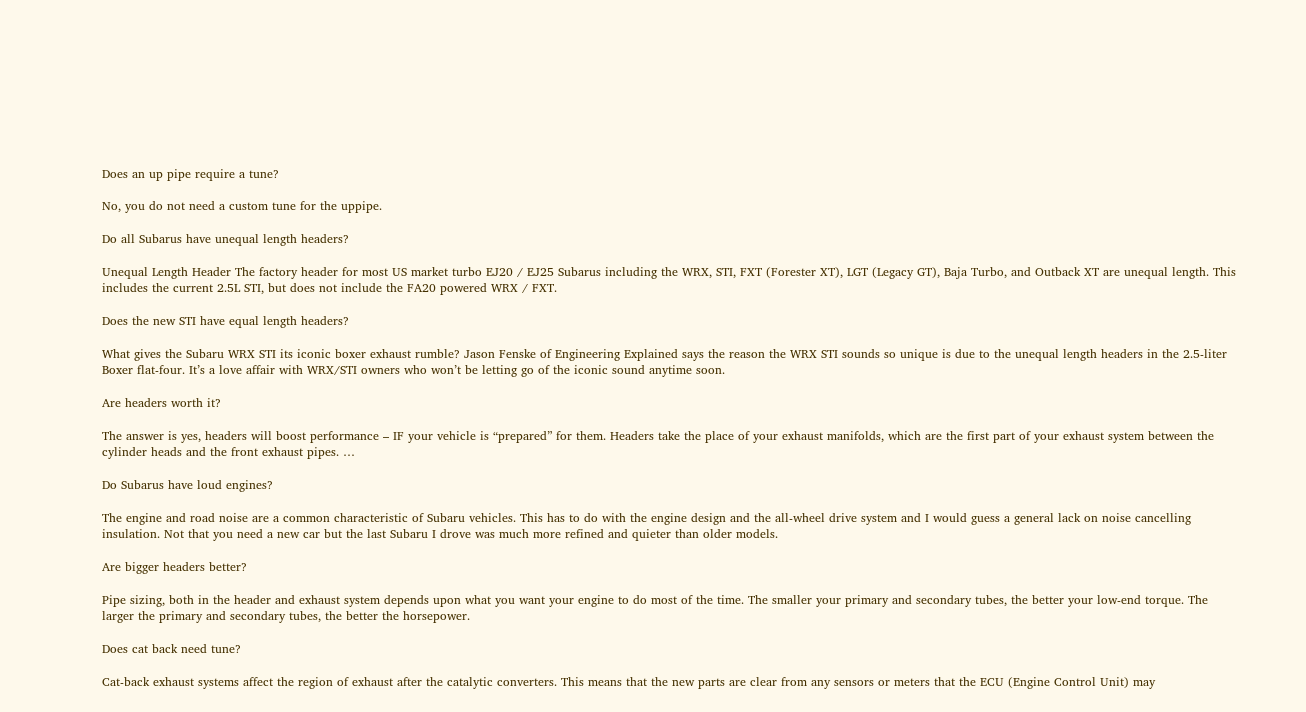Does an up pipe require a tune?

No, you do not need a custom tune for the uppipe.

Do all Subarus have unequal length headers?

Unequal Length Header The factory header for most US market turbo EJ20 / EJ25 Subarus including the WRX, STI, FXT (Forester XT), LGT (Legacy GT), Baja Turbo, and Outback XT are unequal length. This includes the current 2.5L STI, but does not include the FA20 powered WRX / FXT.

Does the new STI have equal length headers?

What gives the Subaru WRX STI its iconic boxer exhaust rumble? Jason Fenske of Engineering Explained says the reason the WRX STI sounds so unique is due to the unequal length headers in the 2.5-liter Boxer flat-four. It’s a love affair with WRX/STI owners who won’t be letting go of the iconic sound anytime soon.

Are headers worth it?

The answer is yes, headers will boost performance – IF your vehicle is “prepared” for them. Headers take the place of your exhaust manifolds, which are the first part of your exhaust system between the cylinder heads and the front exhaust pipes. …

Do Subarus have loud engines?

The engine and road noise are a common characteristic of Subaru vehicles. This has to do with the engine design and the all-wheel drive system and I would guess a general lack on noise cancelling insulation. Not that you need a new car but the last Subaru I drove was much more refined and quieter than older models.

Are bigger headers better?

Pipe sizing, both in the header and exhaust system depends upon what you want your engine to do most of the time. The smaller your primary and secondary tubes, the better your low-end torque. The larger the primary and secondary tubes, the better the horsepower.

Does cat back need tune?

Cat-back exhaust systems affect the region of exhaust after the catalytic converters. This means that the new parts are clear from any sensors or meters that the ECU (Engine Control Unit) may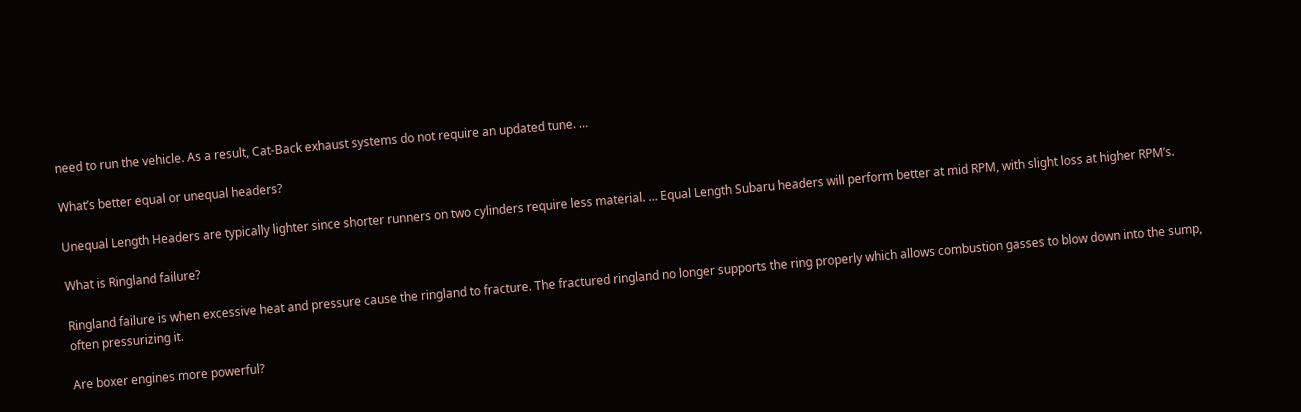need to run the vehicle. As a result, Cat-Back exhaust systems do not require an updated tune. …

What’s better equal or unequal headers?

Unequal Length Headers are typically lighter since shorter runners on two cylinders require less material. … Equal Length Subaru headers will perform better at mid RPM, with slight loss at higher RPM’s.

What is Ringland failure?

Ringland failure is when excessive heat and pressure cause the ringland to fracture. The fractured ringland no longer supports the ring properly which allows combustion gasses to blow down into the sump, often pressurizing it.

Are boxer engines more powerful?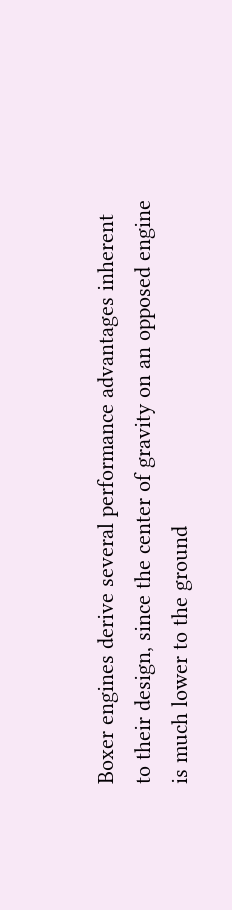Boxer engines derive several performance advantages inherent to their design, since the center of gravity on an opposed engine is much lower to the ground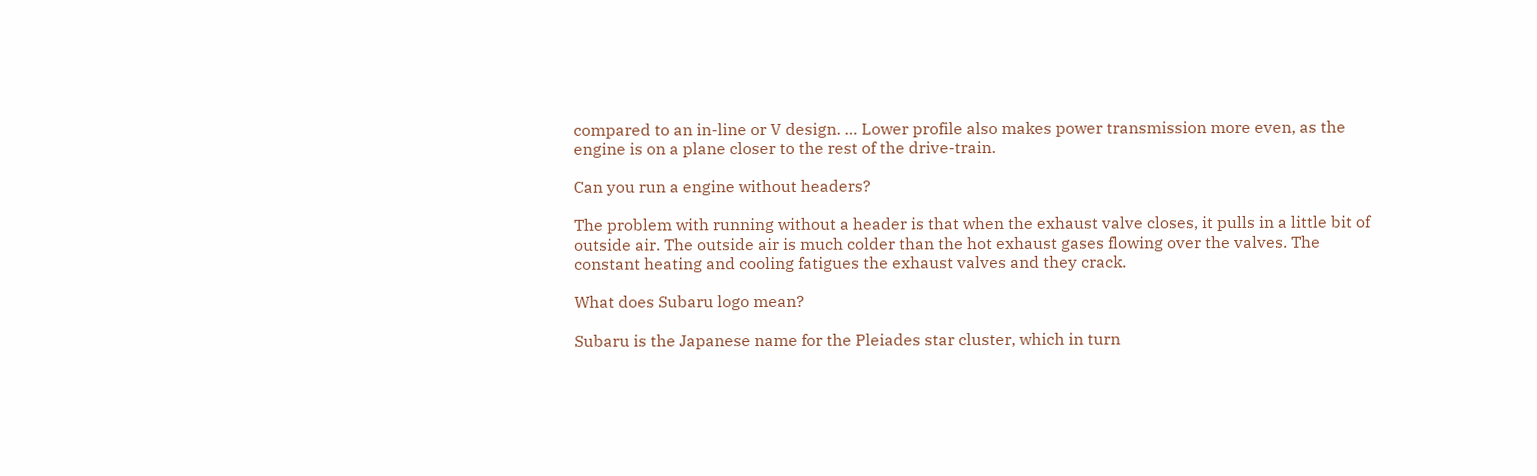compared to an in-line or V design. … Lower profile also makes power transmission more even, as the engine is on a plane closer to the rest of the drive-train.

Can you run a engine without headers?

The problem with running without a header is that when the exhaust valve closes, it pulls in a little bit of outside air. The outside air is much colder than the hot exhaust gases flowing over the valves. The constant heating and cooling fatigues the exhaust valves and they crack.

What does Subaru logo mean?

Subaru is the Japanese name for the Pleiades star cluster, which in turn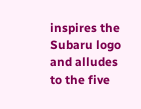inspires the Subaru logo and alludes to the five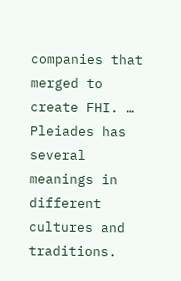companies that merged to create FHI. … Pleiades has several meanings in different cultures and traditions.